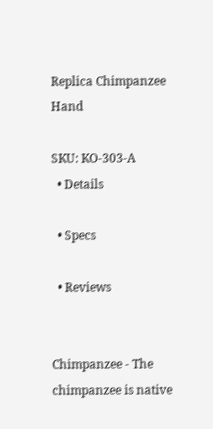Replica Chimpanzee Hand

SKU: KO-303-A
  • Details

  • Specs

  • Reviews


Chimpanzee - The chimpanzee is native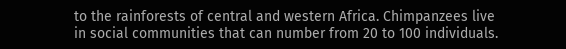to the rainforests of central and western Africa. Chimpanzees live in social communities that can number from 20 to 100 individuals.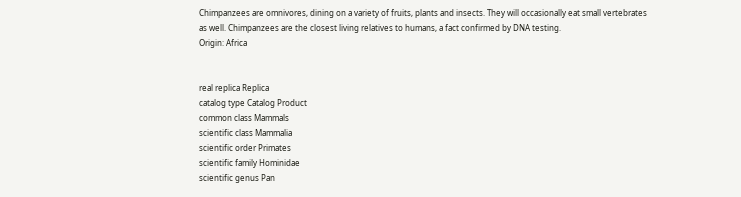Chimpanzees are omnivores, dining on a variety of fruits, plants and insects. They will occasionally eat small vertebrates as well. Chimpanzees are the closest living relatives to humans, a fact confirmed by DNA testing.
Origin: Africa


real replica Replica
catalog type Catalog Product
common class Mammals
scientific class Mammalia
scientific order Primates
scientific family Hominidae
scientific genus Pan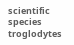scientific species troglodytes